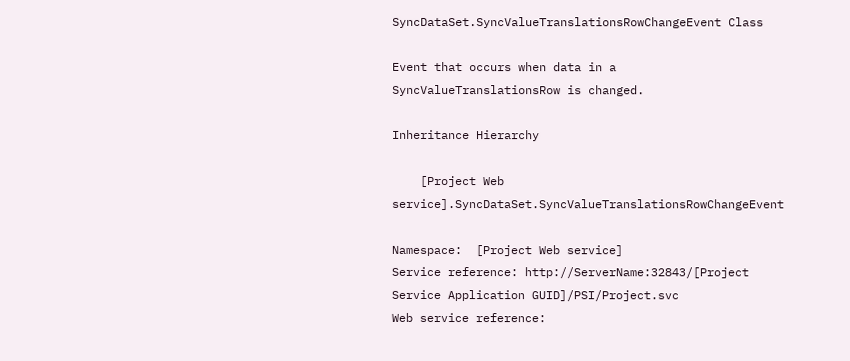SyncDataSet.SyncValueTranslationsRowChangeEvent Class

Event that occurs when data in a SyncValueTranslationsRow is changed.

Inheritance Hierarchy

    [Project Web service].SyncDataSet.SyncValueTranslationsRowChangeEvent

Namespace:  [Project Web service]
Service reference: http://ServerName:32843/[Project Service Application GUID]/PSI/Project.svc
Web service reference: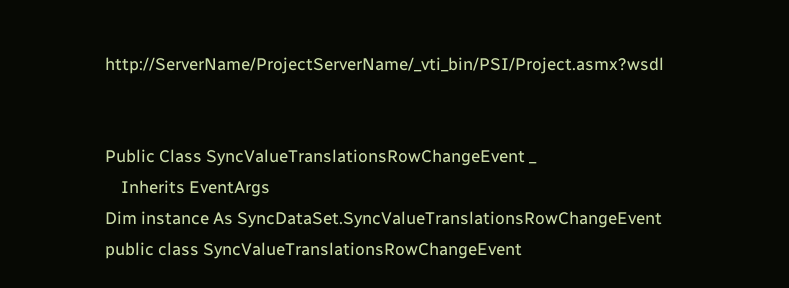http://ServerName/ProjectServerName/_vti_bin/PSI/Project.asmx?wsdl


Public Class SyncValueTranslationsRowChangeEvent _
    Inherits EventArgs
Dim instance As SyncDataSet.SyncValueTranslationsRowChangeEvent
public class SyncValueTranslationsRowChangeEvent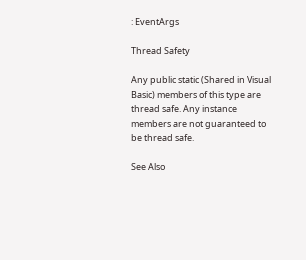: EventArgs

Thread Safety

Any public static (Shared in Visual Basic) members of this type are thread safe. Any instance members are not guaranteed to be thread safe.

See Also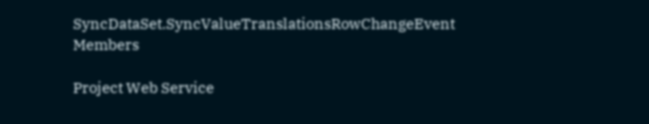SyncDataSet.SyncValueTranslationsRowChangeEvent Members

Project Web Service